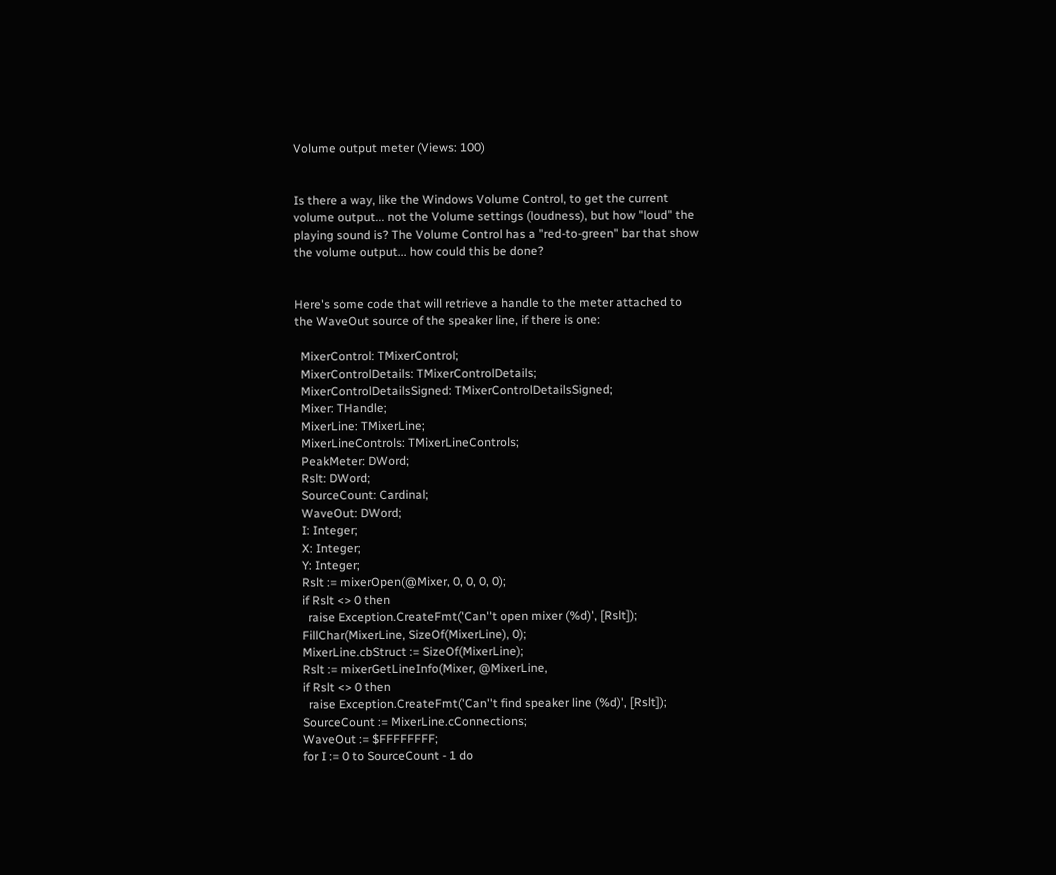Volume output meter (Views: 100)


Is there a way, like the Windows Volume Control, to get the current
volume output... not the Volume settings (loudness), but how "loud" the
playing sound is? The Volume Control has a "red-to-green" bar that show
the volume output... how could this be done?


Here's some code that will retrieve a handle to the meter attached to
the WaveOut source of the speaker line, if there is one:

  MixerControl: TMixerControl;
  MixerControlDetails: TMixerControlDetails;
  MixerControlDetailsSigned: TMixerControlDetailsSigned;
  Mixer: THandle;
  MixerLine: TMixerLine;
  MixerLineControls: TMixerLineControls;
  PeakMeter: DWord;
  Rslt: DWord;
  SourceCount: Cardinal;
  WaveOut: DWord;
  I: Integer;
  X: Integer;
  Y: Integer;
  Rslt := mixerOpen(@Mixer, 0, 0, 0, 0);
  if Rslt <> 0 then
    raise Exception.CreateFmt('Can''t open mixer (%d)', [Rslt]);
  FillChar(MixerLine, SizeOf(MixerLine), 0);
  MixerLine.cbStruct := SizeOf(MixerLine);
  Rslt := mixerGetLineInfo(Mixer, @MixerLine,
  if Rslt <> 0 then
    raise Exception.CreateFmt('Can''t find speaker line (%d)', [Rslt]);
  SourceCount := MixerLine.cConnections;
  WaveOut := $FFFFFFFF;
  for I := 0 to SourceCount - 1 do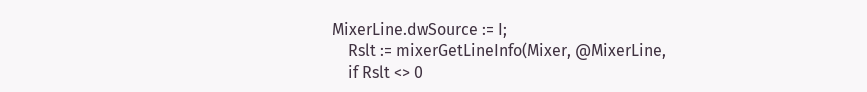MixerLine.dwSource := I;
    Rslt := mixerGetLineInfo(Mixer, @MixerLine,
    if Rslt <> 0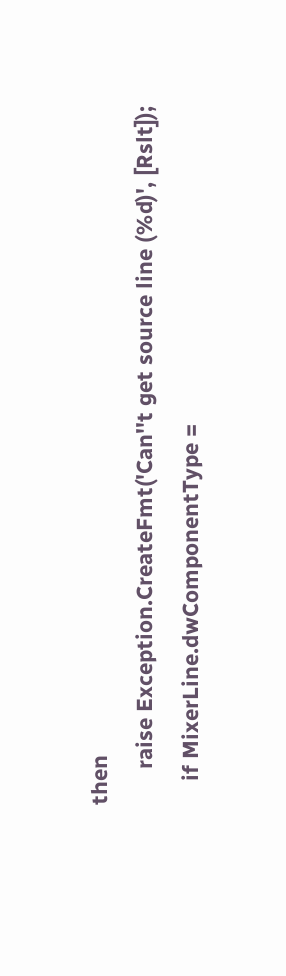then
      raise Exception.CreateFmt('Can''t get source line (%d)', [Rslt]);
    if MixerLine.dwComponentType =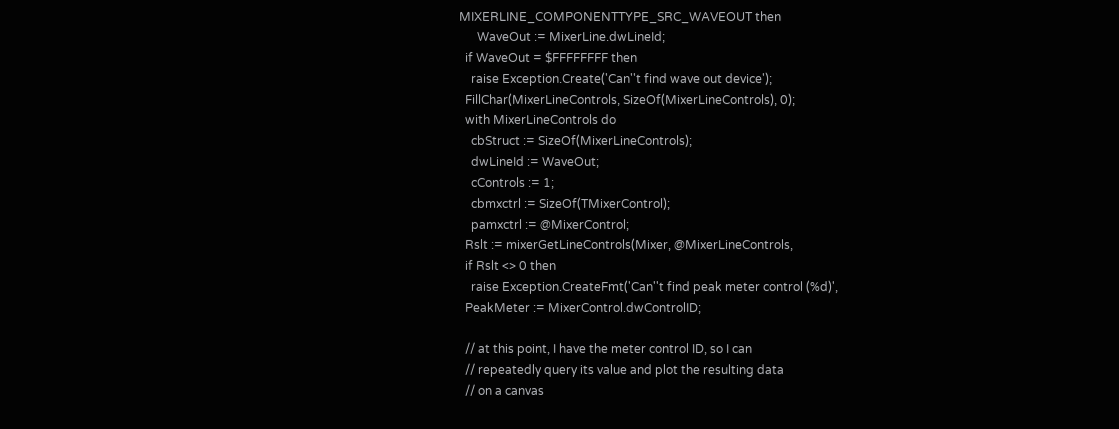MIXERLINE_COMPONENTTYPE_SRC_WAVEOUT then
      WaveOut := MixerLine.dwLineId;
  if WaveOut = $FFFFFFFF then
    raise Exception.Create('Can''t find wave out device');
  FillChar(MixerLineControls, SizeOf(MixerLineControls), 0);
  with MixerLineControls do
    cbStruct := SizeOf(MixerLineControls);
    dwLineId := WaveOut;
    cControls := 1;
    cbmxctrl := SizeOf(TMixerControl);
    pamxctrl := @MixerControl;
  Rslt := mixerGetLineControls(Mixer, @MixerLineControls,
  if Rslt <> 0 then
    raise Exception.CreateFmt('Can''t find peak meter control (%d)',
  PeakMeter := MixerControl.dwControlID;

  // at this point, I have the meter control ID, so I can
  // repeatedly query its value and plot the resulting data
  // on a canvas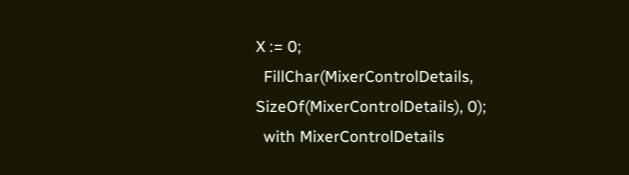X := 0;
  FillChar(MixerControlDetails, SizeOf(MixerControlDetails), 0);
  with MixerControlDetails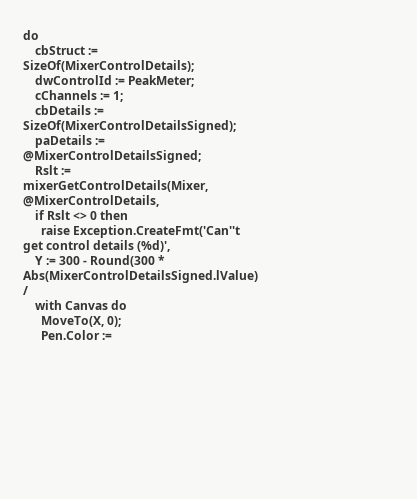do
    cbStruct := SizeOf(MixerControlDetails);
    dwControlId := PeakMeter;
    cChannels := 1;
    cbDetails := SizeOf(MixerControlDetailsSigned);
    paDetails := @MixerControlDetailsSigned;
    Rslt := mixerGetControlDetails(Mixer, @MixerControlDetails,
    if Rslt <> 0 then
      raise Exception.CreateFmt('Can''t get control details (%d)',
    Y := 300 - Round(300 * Abs(MixerControlDetailsSigned.lValue) /
    with Canvas do
      MoveTo(X, 0);
      Pen.Color :=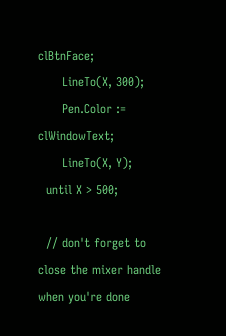clBtnFace;
      LineTo(X, 300);
      Pen.Color := clWindowText;
      LineTo(X, Y);
  until X > 500;

  // don't forget to close the mixer handle when you're done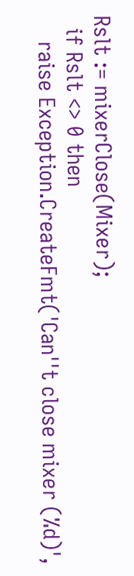Rslt := mixerClose(Mixer);
  if Rslt <> 0 then
    raise Exception.CreateFmt('Can''t close mixer (%d)',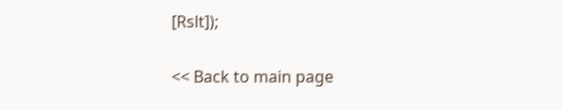[Rslt]);

<< Back to main page